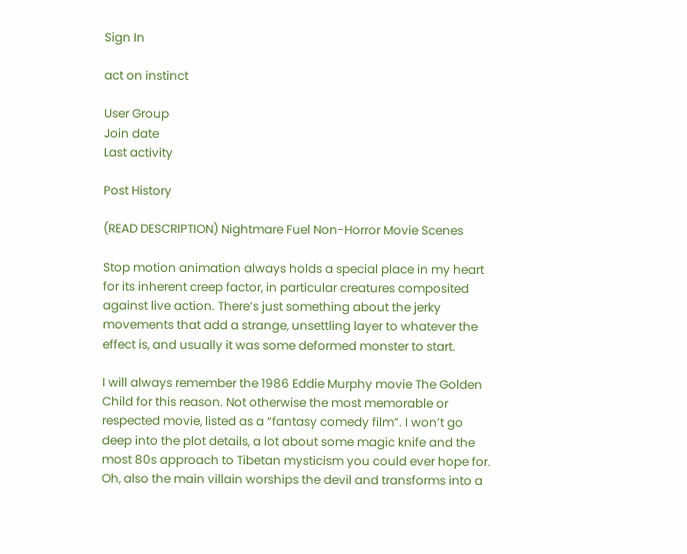Sign In

act on instinct

User Group
Join date
Last activity

Post History

(READ DESCRIPTION) Nightmare Fuel Non-Horror Movie Scenes

Stop motion animation always holds a special place in my heart for its inherent creep factor, in particular creatures composited against live action. There’s just something about the jerky movements that add a strange, unsettling layer to whatever the effect is, and usually it was some deformed monster to start.

I will always remember the 1986 Eddie Murphy movie The Golden Child for this reason. Not otherwise the most memorable or respected movie, listed as a “fantasy comedy film”. I won’t go deep into the plot details, a lot about some magic knife and the most 80s approach to Tibetan mysticism you could ever hope for. Oh, also the main villain worships the devil and transforms into a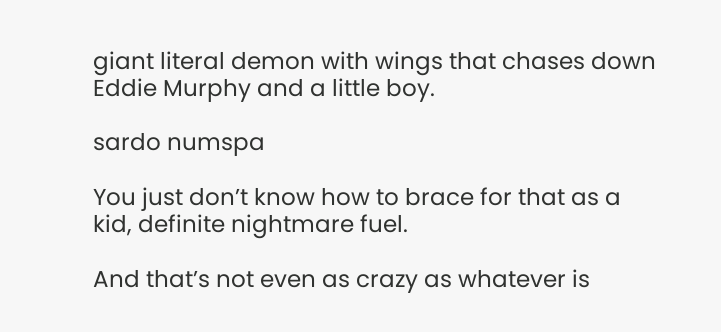giant literal demon with wings that chases down Eddie Murphy and a little boy.

sardo numspa

You just don’t know how to brace for that as a kid, definite nightmare fuel.

And that’s not even as crazy as whatever is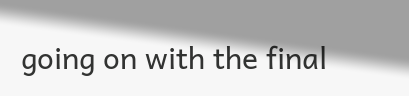going on with the final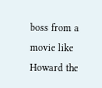boss from a movie like Howard the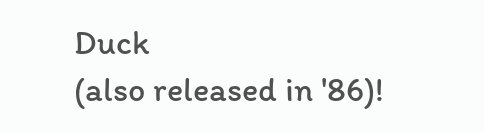Duck
(also released in '86)!